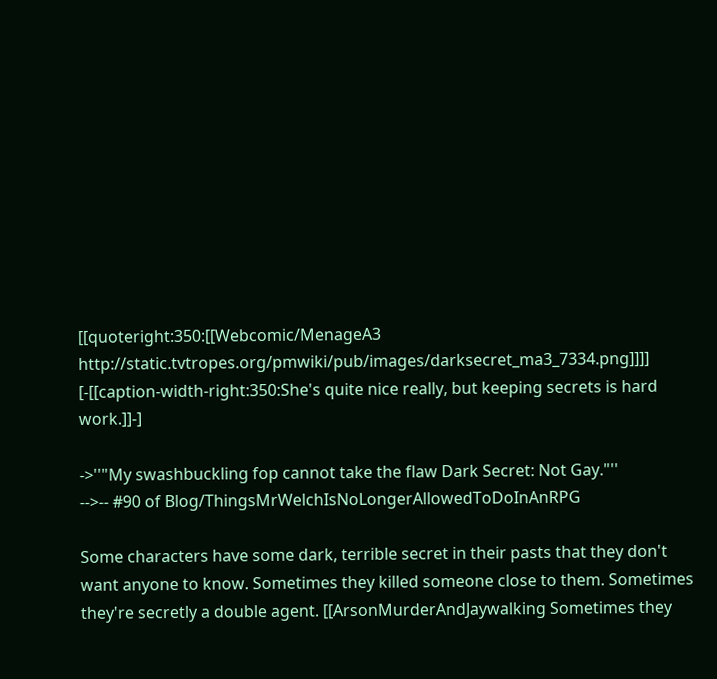[[quoteright:350:[[Webcomic/MenageA3 http://static.tvtropes.org/pmwiki/pub/images/darksecret_ma3_7334.png]]]]
[-[[caption-width-right:350:She's quite nice really, but keeping secrets is hard work.]]-]

->''"My swashbuckling fop cannot take the flaw Dark Secret: Not Gay."''
-->-- #90 of Blog/ThingsMrWelchIsNoLongerAllowedToDoInAnRPG

Some characters have some dark, terrible secret in their pasts that they don't want anyone to know. Sometimes they killed someone close to them. Sometimes they're secretly a double agent. [[ArsonMurderAndJaywalking Sometimes they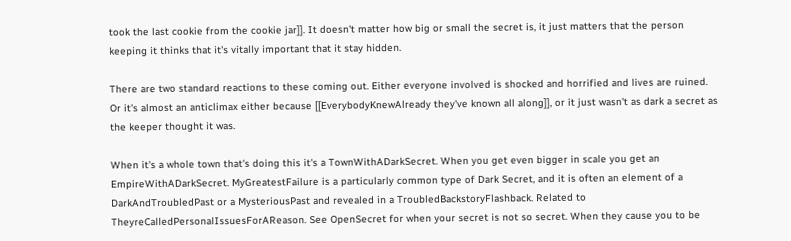took the last cookie from the cookie jar]]. It doesn't matter how big or small the secret is, it just matters that the person keeping it thinks that it's vitally important that it stay hidden.

There are two standard reactions to these coming out. Either everyone involved is shocked and horrified and lives are ruined. Or it's almost an anticlimax either because [[EverybodyKnewAlready they've known all along]], or it just wasn't as dark a secret as the keeper thought it was.

When it's a whole town that's doing this it's a TownWithADarkSecret. When you get even bigger in scale you get an EmpireWithADarkSecret. MyGreatestFailure is a particularly common type of Dark Secret, and it is often an element of a DarkAndTroubledPast or a MysteriousPast and revealed in a TroubledBackstoryFlashback. Related to TheyreCalledPersonalIssuesForAReason. See OpenSecret for when your secret is not so secret. When they cause you to be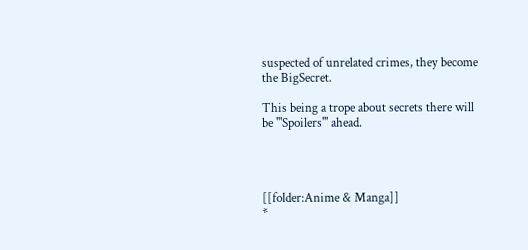suspected of unrelated crimes, they become the BigSecret.

This being a trope about secrets there will be '''Spoilers''' ahead.




[[folder:Anime & Manga]]
*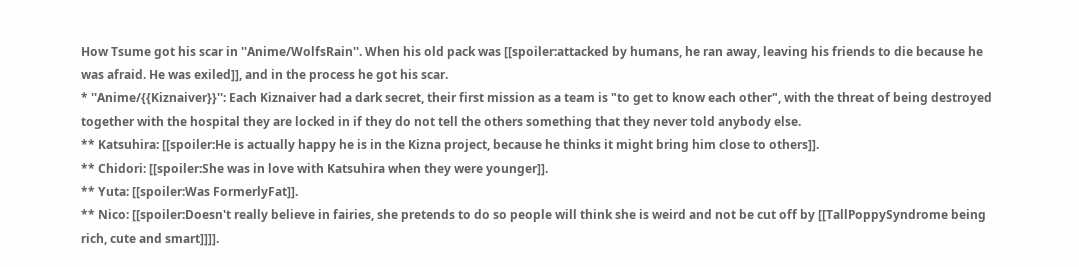How Tsume got his scar in ''Anime/WolfsRain''. When his old pack was [[spoiler:attacked by humans, he ran away, leaving his friends to die because he was afraid. He was exiled]], and in the process he got his scar.
* ''Anime/{{Kiznaiver}}'': Each Kiznaiver had a dark secret, their first mission as a team is "to get to know each other", with the threat of being destroyed together with the hospital they are locked in if they do not tell the others something that they never told anybody else.
** Katsuhira: [[spoiler:He is actually happy he is in the Kizna project, because he thinks it might bring him close to others]].
** Chidori: [[spoiler:She was in love with Katsuhira when they were younger]].
** Yuta: [[spoiler:Was FormerlyFat]].
** Nico: [[spoiler:Doesn't really believe in fairies, she pretends to do so people will think she is weird and not be cut off by [[TallPoppySyndrome being rich, cute and smart]]]].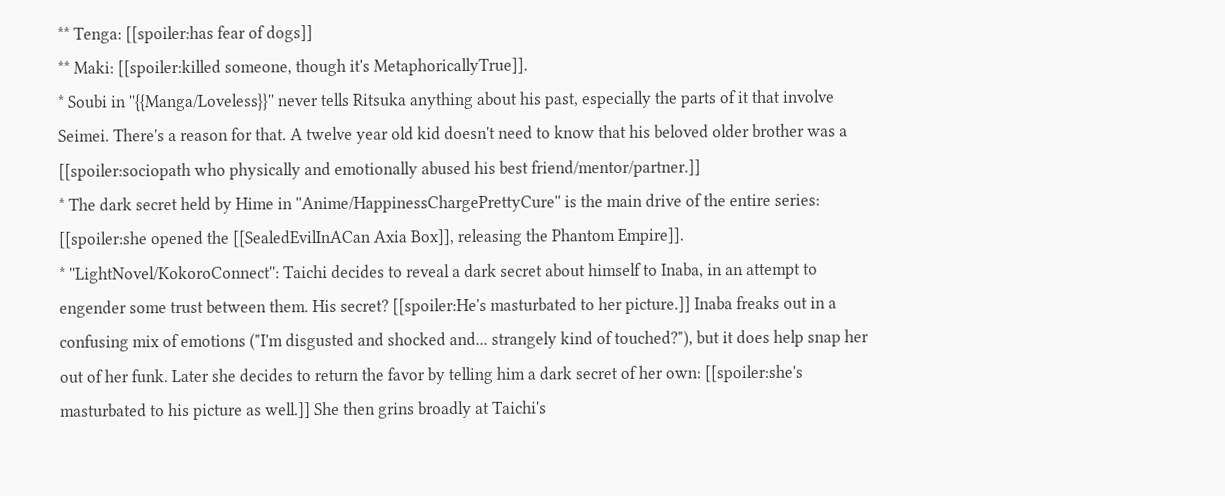** Tenga: [[spoiler:has fear of dogs]]
** Maki: [[spoiler:killed someone, though it's MetaphoricallyTrue]].
* Soubi in ''{{Manga/Loveless}}'' never tells Ritsuka anything about his past, especially the parts of it that involve Seimei. There's a reason for that. A twelve year old kid doesn't need to know that his beloved older brother was a [[spoiler:sociopath who physically and emotionally abused his best friend/mentor/partner.]]
* The dark secret held by Hime in ''Anime/HappinessChargePrettyCure'' is the main drive of the entire series: [[spoiler:she opened the [[SealedEvilInACan Axia Box]], releasing the Phantom Empire]].
* ''LightNovel/KokoroConnect'': Taichi decides to reveal a dark secret about himself to Inaba, in an attempt to engender some trust between them. His secret? [[spoiler:He's masturbated to her picture.]] Inaba freaks out in a confusing mix of emotions ("I'm disgusted and shocked and... strangely kind of touched?"), but it does help snap her out of her funk. Later she decides to return the favor by telling him a dark secret of her own: [[spoiler:she's masturbated to his picture as well.]] She then grins broadly at Taichi's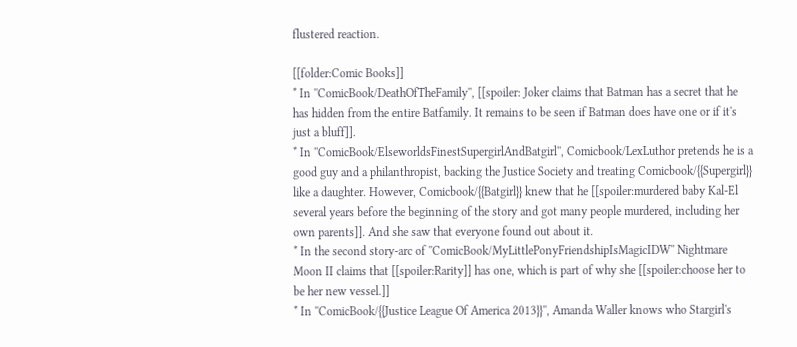flustered reaction.

[[folder:Comic Books]]
* In ''ComicBook/DeathOfTheFamily'', [[spoiler: Joker claims that Batman has a secret that he has hidden from the entire Batfamily. It remains to be seen if Batman does have one or if it's just a bluff]].
* In ''ComicBook/ElseworldsFinestSupergirlAndBatgirl'', Comicbook/LexLuthor pretends he is a good guy and a philanthropist, backing the Justice Society and treating Comicbook/{{Supergirl}} like a daughter. However, Comicbook/{{Batgirl}} knew that he [[spoiler:murdered baby Kal-El several years before the beginning of the story and got many people murdered, including her own parents]]. And she saw that everyone found out about it.
* In the second story-arc of ''ComicBook/MyLittlePonyFriendshipIsMagicIDW'' Nightmare Moon II claims that [[spoiler:Rarity]] has one, which is part of why she [[spoiler:choose her to be her new vessel.]]
* In ''ComicBook/{{Justice League Of America 2013}}'', Amanda Waller knows who Stargirl's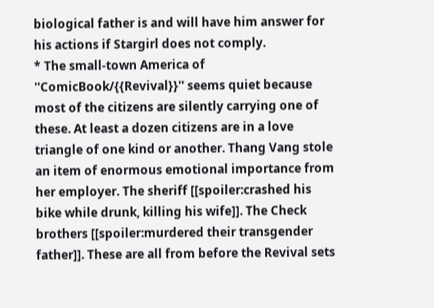biological father is and will have him answer for his actions if Stargirl does not comply.
* The small-town America of ''ComicBook/{{Revival}}'' seems quiet because most of the citizens are silently carrying one of these. At least a dozen citizens are in a love triangle of one kind or another. Thang Vang stole an item of enormous emotional importance from her employer. The sheriff [[spoiler:crashed his bike while drunk, killing his wife]]. The Check brothers [[spoiler:murdered their transgender father]]. These are all from before the Revival sets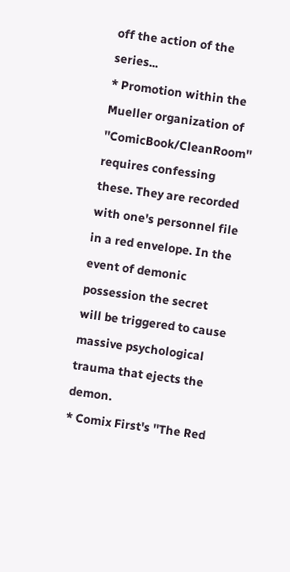off the action of the series...
* Promotion within the Mueller organization of ''ComicBook/CleanRoom'' requires confessing these. They are recorded with one's personnel file in a red envelope. In the event of demonic possession the secret will be triggered to cause massive psychological trauma that ejects the demon.
* Comix First's ''The Red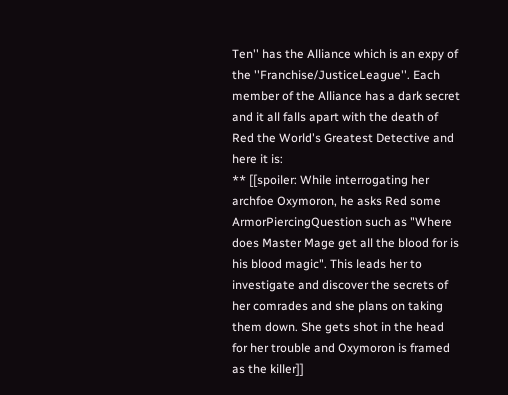Ten'' has the Alliance which is an expy of the ''Franchise/JusticeLeague''. Each member of the Alliance has a dark secret and it all falls apart with the death of Red the World's Greatest Detective and here it is:
** [[spoiler: While interrogating her archfoe Oxymoron, he asks Red some ArmorPiercingQuestion such as "Where does Master Mage get all the blood for is his blood magic". This leads her to investigate and discover the secrets of her comrades and she plans on taking them down. She gets shot in the head for her trouble and Oxymoron is framed as the killer]]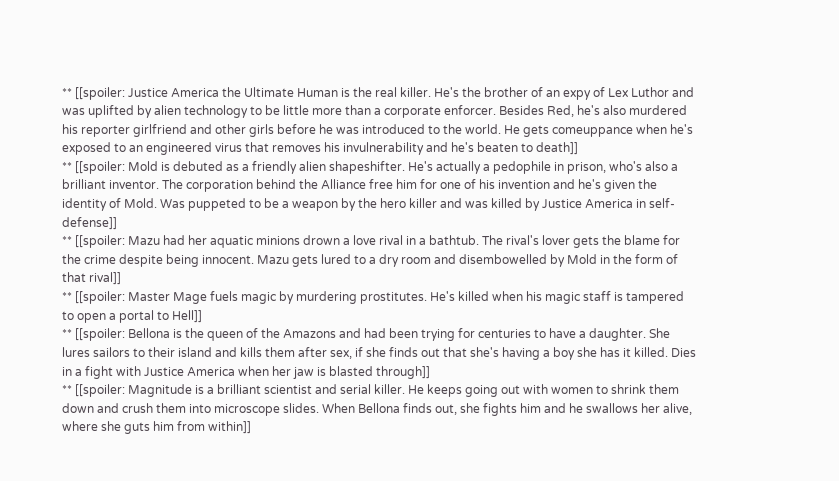** [[spoiler: Justice America the Ultimate Human is the real killer. He's the brother of an expy of Lex Luthor and was uplifted by alien technology to be little more than a corporate enforcer. Besides Red, he's also murdered his reporter girlfriend and other girls before he was introduced to the world. He gets comeuppance when he's exposed to an engineered virus that removes his invulnerability and he's beaten to death]]
** [[spoiler: Mold is debuted as a friendly alien shapeshifter. He's actually a pedophile in prison, who's also a brilliant inventor. The corporation behind the Alliance free him for one of his invention and he's given the identity of Mold. Was puppeted to be a weapon by the hero killer and was killed by Justice America in self-defense]]
** [[spoiler: Mazu had her aquatic minions drown a love rival in a bathtub. The rival's lover gets the blame for the crime despite being innocent. Mazu gets lured to a dry room and disembowelled by Mold in the form of that rival]]
** [[spoiler: Master Mage fuels magic by murdering prostitutes. He's killed when his magic staff is tampered to open a portal to Hell]]
** [[spoiler: Bellona is the queen of the Amazons and had been trying for centuries to have a daughter. She lures sailors to their island and kills them after sex, if she finds out that she's having a boy she has it killed. Dies in a fight with Justice America when her jaw is blasted through]]
** [[spoiler: Magnitude is a brilliant scientist and serial killer. He keeps going out with women to shrink them down and crush them into microscope slides. When Bellona finds out, she fights him and he swallows her alive, where she guts him from within]]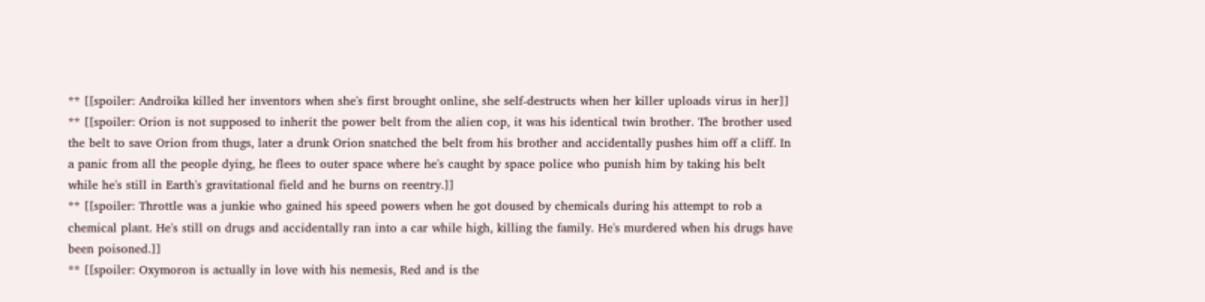** [[spoiler: Androika killed her inventors when she's first brought online, she self-destructs when her killer uploads virus in her]]
** [[spoiler: Orion is not supposed to inherit the power belt from the alien cop, it was his identical twin brother. The brother used the belt to save Orion from thugs, later a drunk Orion snatched the belt from his brother and accidentally pushes him off a cliff. In a panic from all the people dying, he flees to outer space where he's caught by space police who punish him by taking his belt while he's still in Earth's gravitational field and he burns on reentry.]]
** [[spoiler: Throttle was a junkie who gained his speed powers when he got doused by chemicals during his attempt to rob a chemical plant. He's still on drugs and accidentally ran into a car while high, killing the family. He's murdered when his drugs have been poisoned.]]
** [[spoiler: Oxymoron is actually in love with his nemesis, Red and is the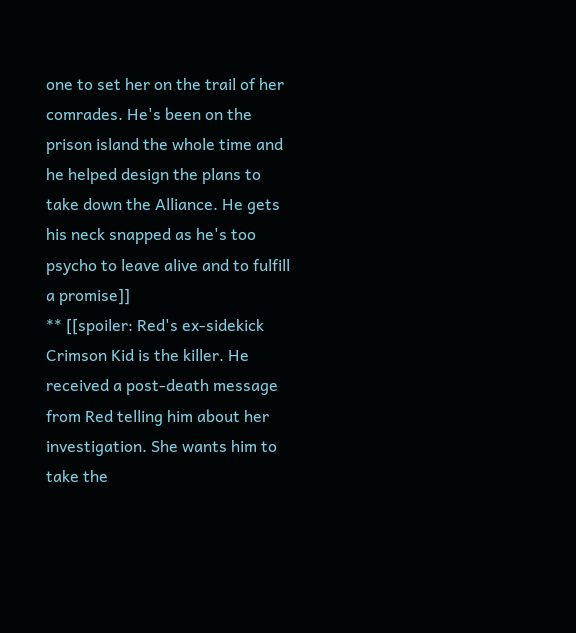one to set her on the trail of her comrades. He's been on the prison island the whole time and he helped design the plans to take down the Alliance. He gets his neck snapped as he's too psycho to leave alive and to fulfill a promise]]
** [[spoiler: Red's ex-sidekick Crimson Kid is the killer. He received a post-death message from Red telling him about her investigation. She wants him to take the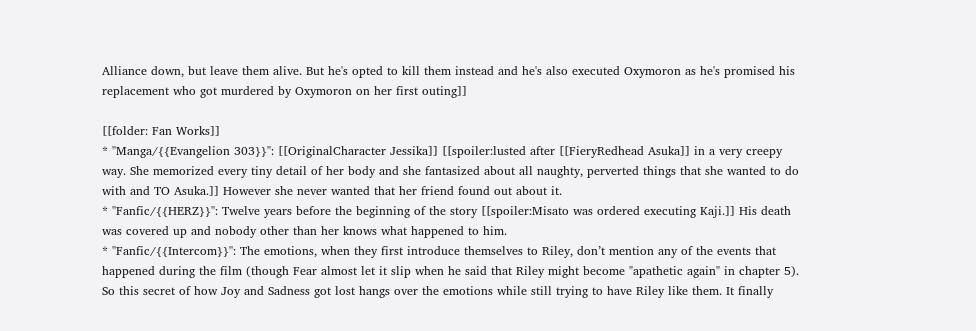Alliance down, but leave them alive. But he's opted to kill them instead and he's also executed Oxymoron as he's promised his replacement who got murdered by Oxymoron on her first outing]]

[[folder: Fan Works]]
* ''Manga/{{Evangelion 303}}'': [[OriginalCharacter Jessika]] [[spoiler:lusted after [[FieryRedhead Asuka]] in a very creepy way. She memorized every tiny detail of her body and she fantasized about all naughty, perverted things that she wanted to do with and TO Asuka.]] However she never wanted that her friend found out about it.
* ''Fanfic/{{HERZ}}'': Twelve years before the beginning of the story [[spoiler:Misato was ordered executing Kaji.]] His death was covered up and nobody other than her knows what happened to him.
* ''Fanfic/{{Intercom}}'': The emotions, when they first introduce themselves to Riley, don’t mention any of the events that happened during the film (though Fear almost let it slip when he said that Riley might become "apathetic again" in chapter 5). So this secret of how Joy and Sadness got lost hangs over the emotions while still trying to have Riley like them. It finally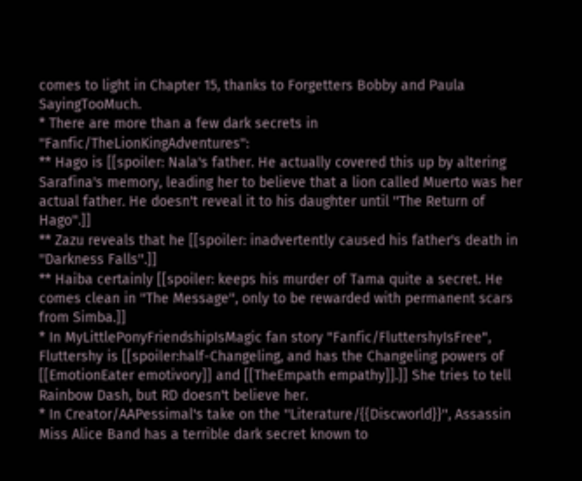comes to light in Chapter 15, thanks to Forgetters Bobby and Paula SayingTooMuch.
* There are more than a few dark secrets in ''Fanfic/TheLionKingAdventures'':
** Hago is [[spoiler: Nala's father. He actually covered this up by altering Sarafina's memory, leading her to believe that a lion called Muerto was her actual father. He doesn't reveal it to his daughter until ''The Return of Hago''.]]
** Zazu reveals that he [[spoiler: inadvertently caused his father's death in ''Darkness Falls''.]]
** Haiba certainly [[spoiler: keeps his murder of Tama quite a secret. He comes clean in ''The Message'', only to be rewarded with permanent scars from Simba.]]
* In MyLittlePonyFriendshipIsMagic fan story "Fanfic/FluttershyIsFree", Fluttershy is [[spoiler:half-Changeling, and has the Changeling powers of [[EmotionEater emotivory]] and [[TheEmpath empathy]].]] She tries to tell Rainbow Dash, but RD doesn't believe her.
* In Creator/AAPessimal's take on the ''Literature/{{Discworld}}'', Assassin Miss Alice Band has a terrible dark secret known to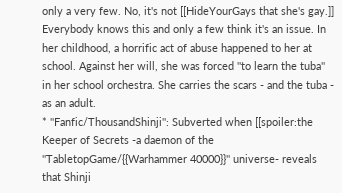only a very few. No, it's not [[HideYourGays that she's gay.]] Everybody knows this and only a few think it's an issue. In her childhood, a horrific act of abuse happened to her at school. Against her will, she was forced ''to learn the tuba'' in her school orchestra. She carries the scars - and the tuba - as an adult.
* ''Fanfic/ThousandShinji'': Subverted when [[spoiler:the Keeper of Secrets -a daemon of the ''TabletopGame/{{Warhammer 40000}}'' universe- reveals that Shinji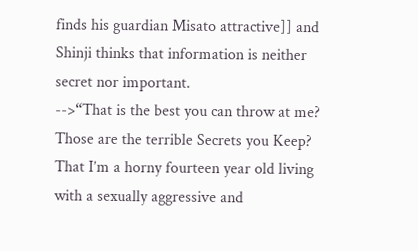finds his guardian Misato attractive]] and Shinji thinks that information is neither secret nor important.
-->“That is the best you can throw at me? Those are the terrible Secrets you Keep? That I’m a horny fourteen year old living with a sexually aggressive and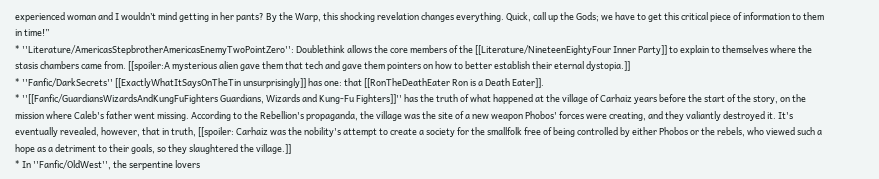experienced woman and I wouldn’t mind getting in her pants? By the Warp, this shocking revelation changes everything. Quick, call up the Gods; we have to get this critical piece of information to them in time!”
* ''Literature/AmericasStepbrotherAmericasEnemyTwoPointZero'': Doublethink allows the core members of the [[Literature/NineteenEightyFour Inner Party]] to explain to themselves where the stasis chambers came from. [[spoiler:A mysterious alien gave them that tech and gave them pointers on how to better establish their eternal dystopia.]]
* ''Fanfic/DarkSecrets'' [[ExactlyWhatItSaysOnTheTin unsurprisingly]] has one: that [[RonTheDeathEater Ron is a Death Eater]].
* ''[[Fanfic/GuardiansWizardsAndKungFuFighters Guardians, Wizards and Kung-Fu Fighters]]'' has the truth of what happened at the village of Carhaiz years before the start of the story, on the mission where Caleb's father went missing. According to the Rebellion's propaganda, the village was the site of a new weapon Phobos' forces were creating, and they valiantly destroyed it. It's eventually revealed, however, that in truth, [[spoiler: Carhaiz was the nobility's attempt to create a society for the smallfolk free of being controlled by either Phobos or the rebels, who viewed such a hope as a detriment to their goals, so they slaughtered the village.]]
* In ''Fanfic/OldWest'', the serpentine lovers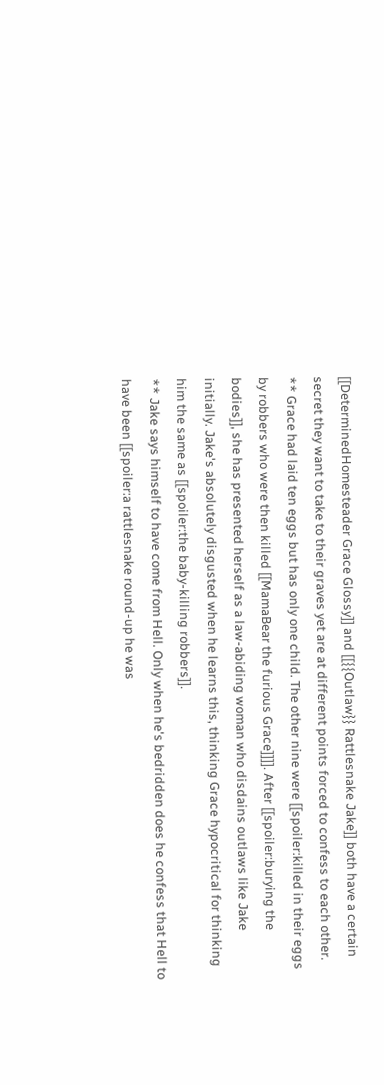[[DeterminedHomesteader Grace Glossy]] and [[{{Outlaw}} Rattlesnake Jake]] both have a certain secret they want to take to their graves yet are at different points forced to confess to each other.
** Grace had laid ten eggs but has only one child. The other nine were [[spoiler:killed in their eggs by robbers who were then killed [[MamaBear the furious Grace]]]]. After [[spoiler:burying the bodies]], she has presented herself as a law-abiding woman who disdains outlaws like Jake initially. Jake's absolutely disgusted when he learns this, thinking Grace hypocritical for thinking him the same as [[spoiler:the baby-killing robbers]].
** Jake says himself to have come from Hell. Only when he's bedridden does he confess that Hell to have been [[spoiler:a rattlesnake round-up he was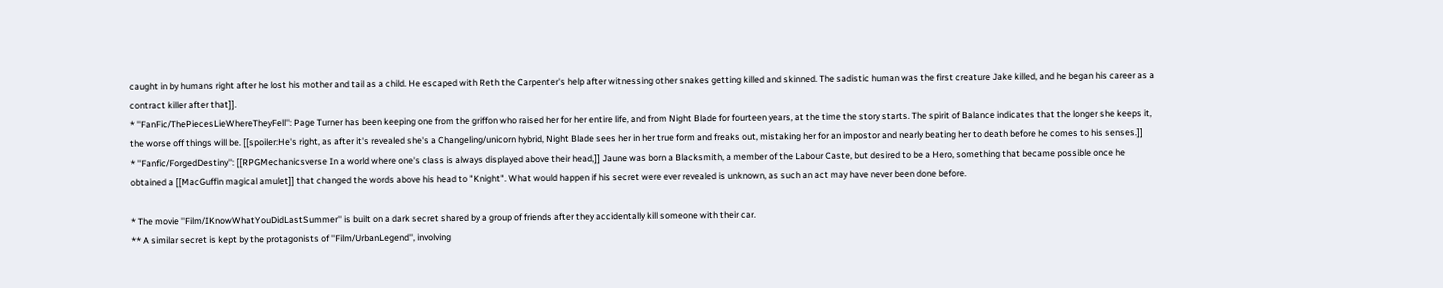caught in by humans right after he lost his mother and tail as a child. He escaped with Reth the Carpenter's help after witnessing other snakes getting killed and skinned. The sadistic human was the first creature Jake killed, and he began his career as a contract killer after that]].
* ''FanFic/ThePiecesLieWhereTheyFell'': Page Turner has been keeping one from the griffon who raised her for her entire life, and from Night Blade for fourteen years, at the time the story starts. The spirit of Balance indicates that the longer she keeps it, the worse off things will be. [[spoiler:He's right, as after it's revealed she's a Changeling/unicorn hybrid, Night Blade sees her in her true form and freaks out, mistaking her for an impostor and nearly beating her to death before he comes to his senses.]]
* ''Fanfic/ForgedDestiny'': [[RPGMechanicsverse In a world where one's class is always displayed above their head,]] Jaune was born a Blacksmith, a member of the Labour Caste, but desired to be a Hero, something that became possible once he obtained a [[MacGuffin magical amulet]] that changed the words above his head to "Knight". What would happen if his secret were ever revealed is unknown, as such an act may have never been done before.

* The movie ''Film/IKnowWhatYouDidLastSummer'' is built on a dark secret shared by a group of friends after they accidentally kill someone with their car.
** A similar secret is kept by the protagonists of ''Film/UrbanLegend'', involving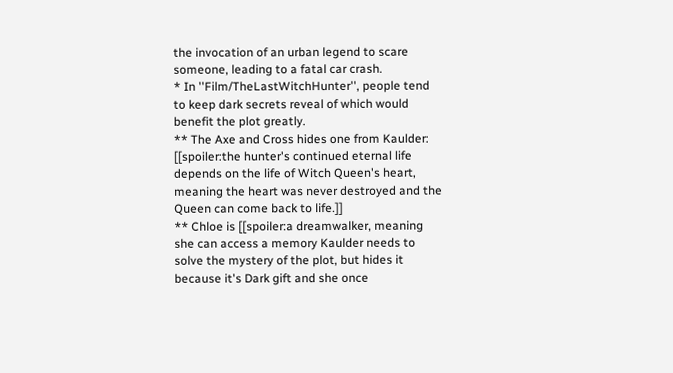the invocation of an urban legend to scare someone, leading to a fatal car crash.
* In ''Film/TheLastWitchHunter'', people tend to keep dark secrets reveal of which would benefit the plot greatly.
** The Axe and Cross hides one from Kaulder: [[spoiler:the hunter's continued eternal life depends on the life of Witch Queen's heart, meaning the heart was never destroyed and the Queen can come back to life.]]
** Chloe is [[spoiler:a dreamwalker, meaning she can access a memory Kaulder needs to solve the mystery of the plot, but hides it because it's Dark gift and she once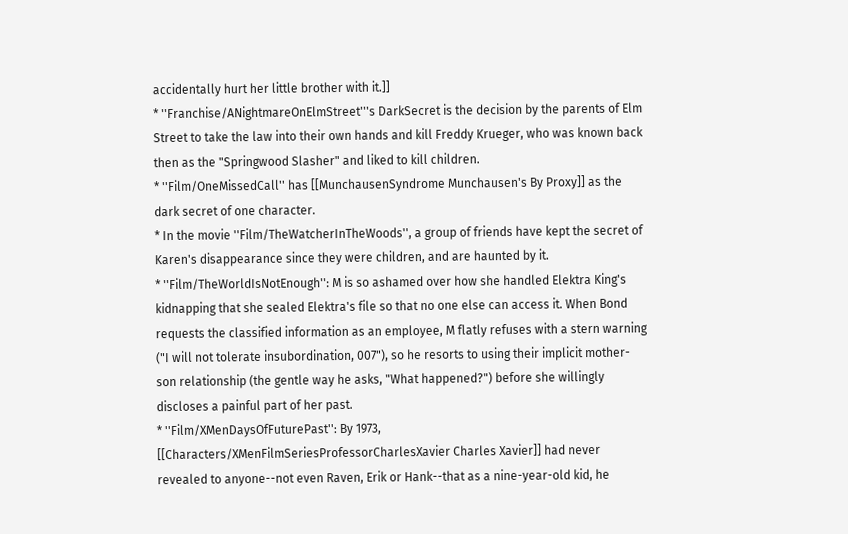accidentally hurt her little brother with it.]]
* ''Franchise/ANightmareOnElmStreet'''s DarkSecret is the decision by the parents of Elm Street to take the law into their own hands and kill Freddy Krueger, who was known back then as the "Springwood Slasher" and liked to kill children.
* ''Film/OneMissedCall'' has [[MunchausenSyndrome Munchausen's By Proxy]] as the dark secret of one character.
* In the movie ''Film/TheWatcherInTheWoods'', a group of friends have kept the secret of Karen's disappearance since they were children, and are haunted by it.
* ''Film/TheWorldIsNotEnough'': M is so ashamed over how she handled Elektra King's kidnapping that she sealed Elektra's file so that no one else can access it. When Bond requests the classified information as an employee, M flatly refuses with a stern warning ("I will not tolerate insubordination, 007"), so he resorts to using their implicit mother-son relationship (the gentle way he asks, "What happened?") before she willingly discloses a painful part of her past.
* ''Film/XMenDaysOfFuturePast'': By 1973, [[Characters/XMenFilmSeriesProfessorCharlesXavier Charles Xavier]] had never revealed to anyone--not even Raven, Erik or Hank--that as a nine-year-old kid, he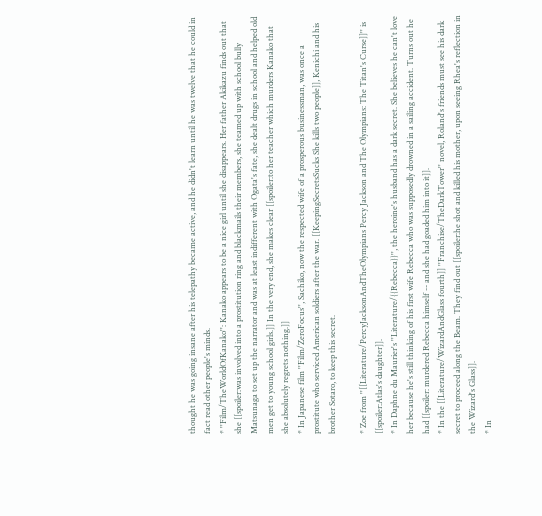thought he was going insane after his telepathy became active, and he didn't learn until he was twelve that he could in fact read other people's minds.
* ''Film/TheWorldOfKanako'': Kanako appears to be a nice girl until she disappears. Her father Akikazu finds out that she [[spoiler:was involved into a prostitution ring and blackmails their members, she teamed up with school bully Matsunaga to set up the narrator and was at least indifferent with Ogata's fate, she dealt drugs in school and helped old men get to young school girls.]] In the very end, she makes clear [[spoiler:to her teacher which murders Kanako that she absolutely regrets nothing.]]
* In Japanese film ''Film/ZeroFocus'', Sachiko, now the respected wife of a prosperous businessman, was once a prostitute who serviced American soldiers after the war. [[KeepingSecretsSucks She kills two people]], Kenichi and his brother Sotaro, to keep this secret.

* Zoe from ''[[Literature/PercyJacksonAndTheOlympians Percy Jackson and The Olympians: The Titan's Curse]]'' is [[spoiler:Atlas's daughter]].
* In Daphne du Maurier's ''Literature/{{Rebecca}}'', the heroine's husband has a dark secret. She believes he can't love her because he's still thinking of his first wife Rebecca who was supposedly drowned in a sailing accident. Turns out he had [[spoiler: murdered Rebecca himself -- and she had goaded him into it]].
* In the [[Literature/WizardAndGlass fourth]] ''Franchise/TheDarkTower'' novel, Roland's friends must see his dark secret to proceed along the Beam. They find out [[spoiler:he shot and killed his mother, upon seeing Rhea's reflection in the Wizard's Glass]].
* In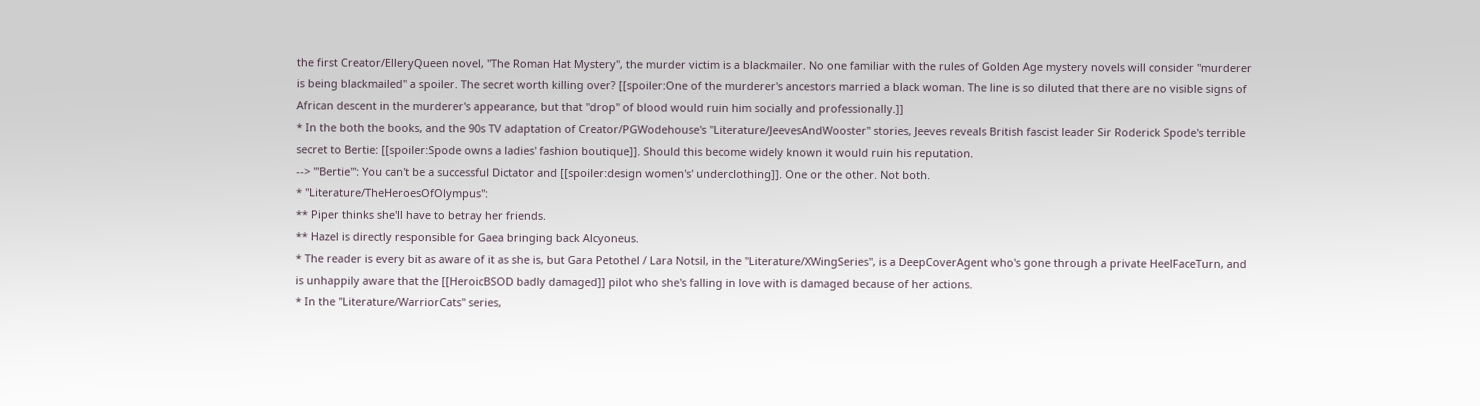the first Creator/ElleryQueen novel, "The Roman Hat Mystery", the murder victim is a blackmailer. No one familiar with the rules of Golden Age mystery novels will consider "murderer is being blackmailed" a spoiler. The secret worth killing over? [[spoiler:One of the murderer's ancestors married a black woman. The line is so diluted that there are no visible signs of African descent in the murderer's appearance, but that "drop" of blood would ruin him socially and professionally.]]
* In the both the books, and the 90s TV adaptation of Creator/PGWodehouse's ''Literature/JeevesAndWooster'' stories, Jeeves reveals British fascist leader Sir Roderick Spode's terrible secret to Bertie: [[spoiler:Spode owns a ladies' fashion boutique]]. Should this become widely known it would ruin his reputation.
--> '''Bertie''': You can't be a successful Dictator and [[spoiler:design women's' underclothing]]. One or the other. Not both.
* ''Literature/TheHeroesOfOlympus'':
** Piper thinks she'll have to betray her friends.
** Hazel is directly responsible for Gaea bringing back Alcyoneus.
* The reader is every bit as aware of it as she is, but Gara Petothel / Lara Notsil, in the ''Literature/XWingSeries'', is a DeepCoverAgent who's gone through a private HeelFaceTurn, and is unhappily aware that the [[HeroicBSOD badly damaged]] pilot who she's falling in love with is damaged because of her actions.
* In the ''Literature/WarriorCats'' series,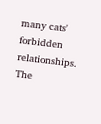many cats' forbidden relationships. The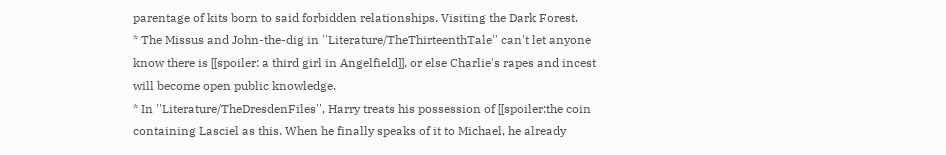parentage of kits born to said forbidden relationships. Visiting the Dark Forest.
* The Missus and John-the-dig in ''Literature/TheThirteenthTale'' can't let anyone know there is [[spoiler: a third girl in Angelfield]], or else Charlie's rapes and incest will become open public knowledge.
* In ''Literature/TheDresdenFiles'', Harry treats his possession of [[spoiler:the coin containing Lasciel as this. When he finally speaks of it to Michael, he already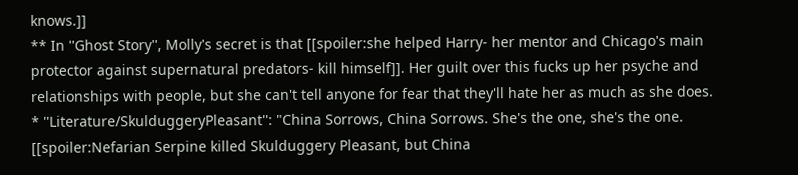knows.]]
** In ''Ghost Story'', Molly's secret is that [[spoiler:she helped Harry- her mentor and Chicago's main protector against supernatural predators- kill himself]]. Her guilt over this fucks up her psyche and relationships with people, but she can't tell anyone for fear that they'll hate her as much as she does.
* ''Literature/SkulduggeryPleasant'': "China Sorrows, China Sorrows. She's the one, she's the one. [[spoiler:Nefarian Serpine killed Skulduggery Pleasant, but China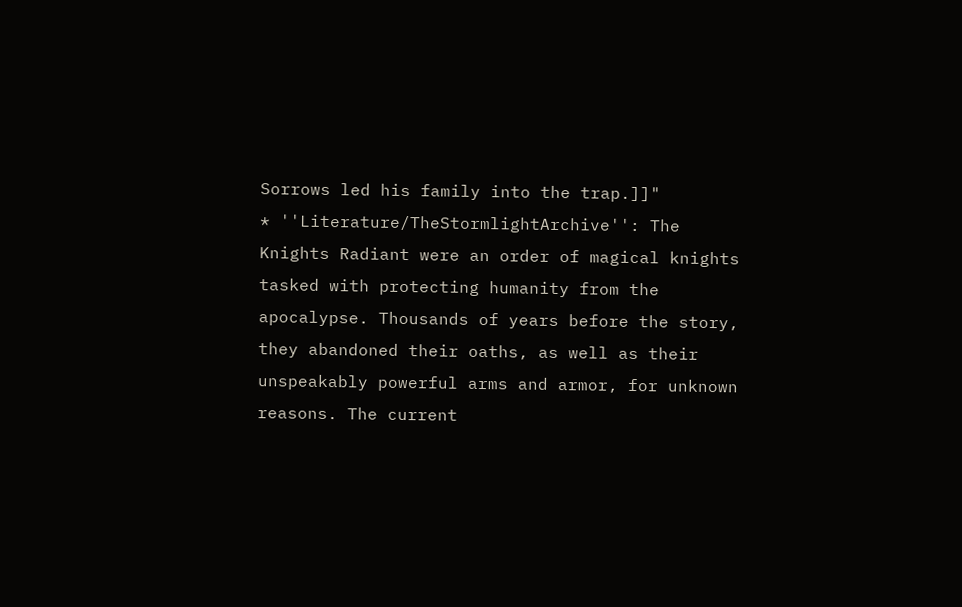Sorrows led his family into the trap.]]"
* ''Literature/TheStormlightArchive'': The Knights Radiant were an order of magical knights tasked with protecting humanity from the apocalypse. Thousands of years before the story, they abandoned their oaths, as well as their unspeakably powerful arms and armor, for unknown reasons. The current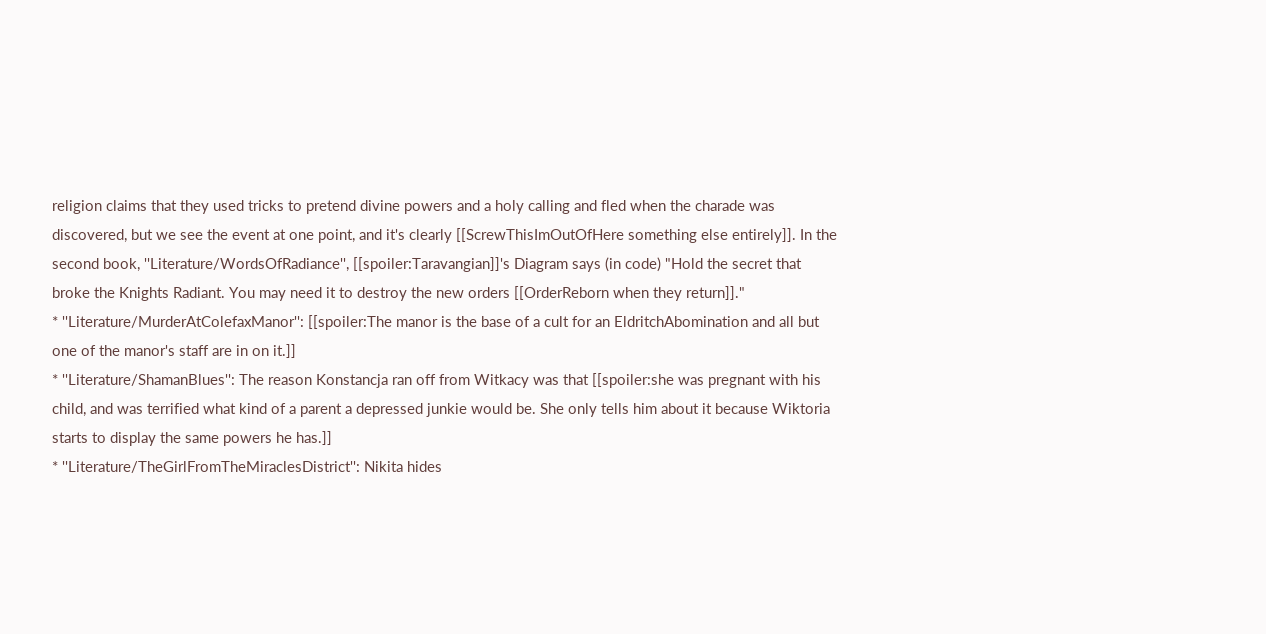religion claims that they used tricks to pretend divine powers and a holy calling and fled when the charade was discovered, but we see the event at one point, and it's clearly [[ScrewThisImOutOfHere something else entirely]]. In the second book, ''Literature/WordsOfRadiance'', [[spoiler:Taravangian]]'s Diagram says (in code) "Hold the secret that broke the Knights Radiant. You may need it to destroy the new orders [[OrderReborn when they return]]."
* ''Literature/MurderAtColefaxManor'': [[spoiler:The manor is the base of a cult for an EldritchAbomination and all but one of the manor's staff are in on it.]]
* ''Literature/ShamanBlues'': The reason Konstancja ran off from Witkacy was that [[spoiler:she was pregnant with his child, and was terrified what kind of a parent a depressed junkie would be. She only tells him about it because Wiktoria starts to display the same powers he has.]]
* ''Literature/TheGirlFromTheMiraclesDistrict'': Nikita hides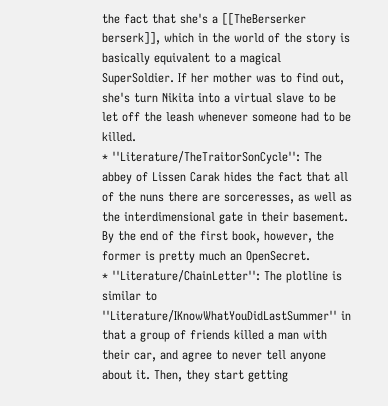the fact that she's a [[TheBerserker berserk]], which in the world of the story is basically equivalent to a magical SuperSoldier. If her mother was to find out, she's turn Nikita into a virtual slave to be let off the leash whenever someone had to be killed.
* ''Literature/TheTraitorSonCycle'': The abbey of Lissen Carak hides the fact that all of the nuns there are sorceresses, as well as the interdimensional gate in their basement. By the end of the first book, however, the former is pretty much an OpenSecret.
* ''Literature/ChainLetter'': The plotline is similar to ''Literature/IKnowWhatYouDidLastSummer'' in that a group of friends killed a man with their car, and agree to never tell anyone about it. Then, they start getting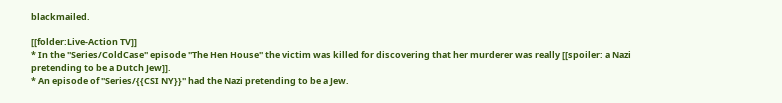blackmailed.

[[folder:Live-Action TV]]
* In the ''Series/ColdCase'' episode ''The Hen House'' the victim was killed for discovering that her murderer was really [[spoiler: a Nazi pretending to be a Dutch Jew]].
* An episode of ''Series/{{CSI NY}}'' had the Nazi pretending to be a Jew.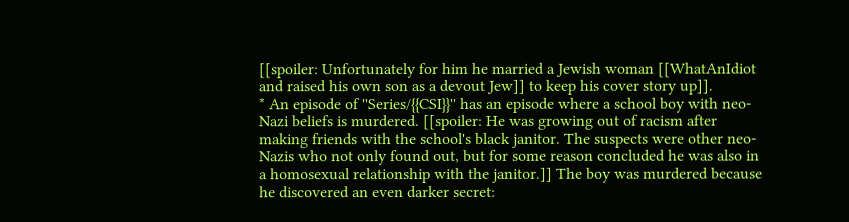[[spoiler: Unfortunately for him he married a Jewish woman [[WhatAnIdiot and raised his own son as a devout Jew]] to keep his cover story up]].
* An episode of ''Series/{{CSI}}'' has an episode where a school boy with neo-Nazi beliefs is murdered. [[spoiler: He was growing out of racism after making friends with the school's black janitor. The suspects were other neo-Nazis who not only found out, but for some reason concluded he was also in a homosexual relationship with the janitor.]] The boy was murdered because he discovered an even darker secret: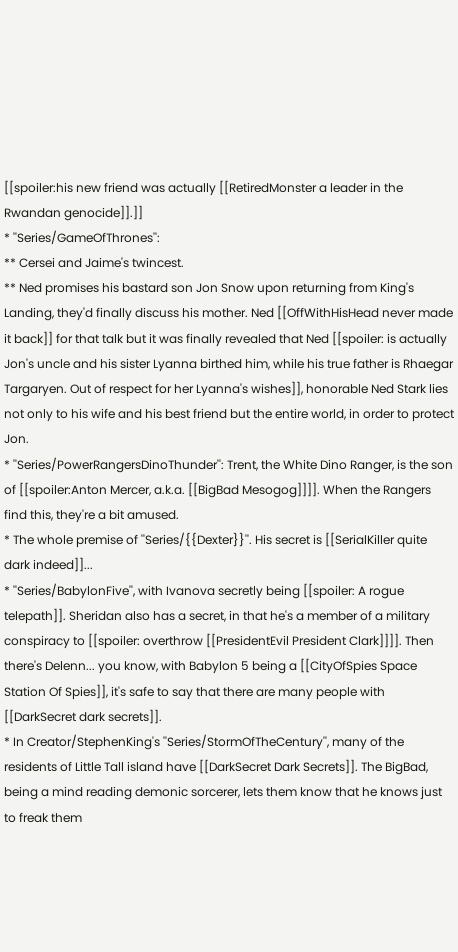[[spoiler:his new friend was actually [[RetiredMonster a leader in the Rwandan genocide]].]]
* ''Series/GameOfThrones'':
** Cersei and Jaime's twincest.
** Ned promises his bastard son Jon Snow upon returning from King's Landing, they'd finally discuss his mother. Ned [[OffWithHisHead never made it back]] for that talk but it was finally revealed that Ned [[spoiler: is actually Jon's uncle and his sister Lyanna birthed him, while his true father is Rhaegar Targaryen. Out of respect for her Lyanna's wishes]], honorable Ned Stark lies not only to his wife and his best friend but the entire world, in order to protect Jon.
* ''Series/PowerRangersDinoThunder'': Trent, the White Dino Ranger, is the son of [[spoiler:Anton Mercer, a.k.a. [[BigBad Mesogog]]]]. When the Rangers find this, they're a bit amused.
* The whole premise of ''Series/{{Dexter}}''. His secret is [[SerialKiller quite dark indeed]]...
* ''Series/BabylonFive'', with Ivanova secretly being [[spoiler: A rogue telepath]]. Sheridan also has a secret, in that he's a member of a military conspiracy to [[spoiler: overthrow [[PresidentEvil President Clark]]]]. Then there's Delenn... you know, with Babylon 5 being a [[CityOfSpies Space Station Of Spies]], it's safe to say that there are many people with [[DarkSecret dark secrets]].
* In Creator/StephenKing's ''Series/StormOfTheCentury'', many of the residents of Little Tall island have [[DarkSecret Dark Secrets]]. The BigBad, being a mind reading demonic sorcerer, lets them know that he knows just to freak them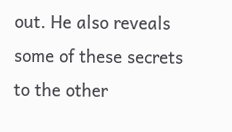out. He also reveals some of these secrets to the other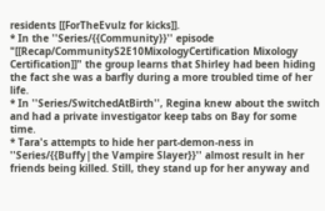residents [[ForTheEvulz for kicks]].
* In the ''Series/{{Community}}'' episode "[[Recap/CommunityS2E10MixologyCertification Mixology Certification]]" the group learns that Shirley had been hiding the fact she was a barfly during a more troubled time of her life.
* In ''Series/SwitchedAtBirth'', Regina knew about the switch and had a private investigator keep tabs on Bay for some time.
* Tara's attempts to hide her part-demon-ness in ''Series/{{Buffy|the Vampire Slayer}}'' almost result in her friends being killed. Still, they stand up for her anyway and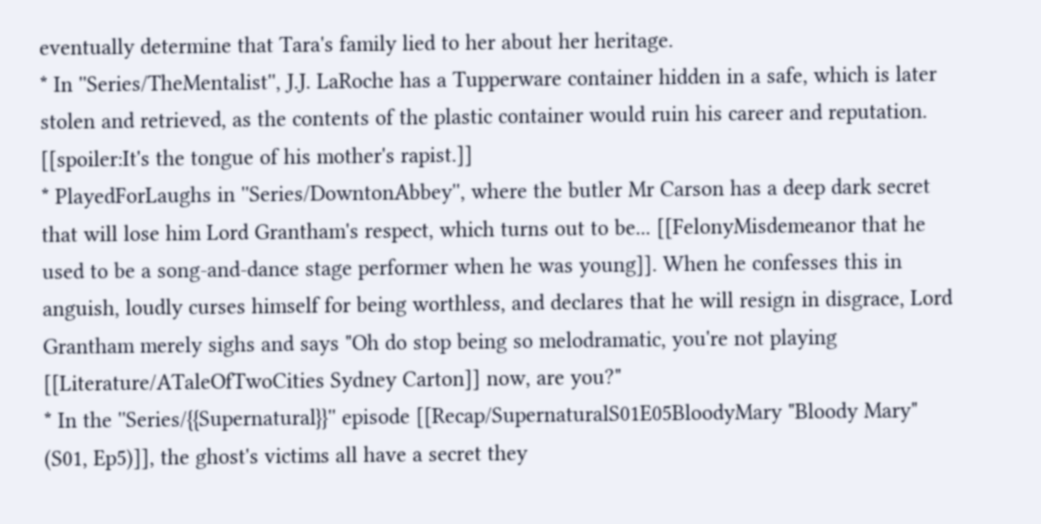eventually determine that Tara's family lied to her about her heritage.
* In ''Series/TheMentalist'', J.J. LaRoche has a Tupperware container hidden in a safe, which is later stolen and retrieved, as the contents of the plastic container would ruin his career and reputation. [[spoiler:It's the tongue of his mother's rapist.]]
* PlayedForLaughs in ''Series/DowntonAbbey'', where the butler Mr Carson has a deep dark secret that will lose him Lord Grantham's respect, which turns out to be... [[FelonyMisdemeanor that he used to be a song-and-dance stage performer when he was young]]. When he confesses this in anguish, loudly curses himself for being worthless, and declares that he will resign in disgrace, Lord Grantham merely sighs and says "Oh do stop being so melodramatic, you're not playing [[Literature/ATaleOfTwoCities Sydney Carton]] now, are you?"
* In the ''Series/{{Supernatural}}'' episode [[Recap/SupernaturalS01E05BloodyMary "Bloody Mary" (S01, Ep5)]], the ghost's victims all have a secret they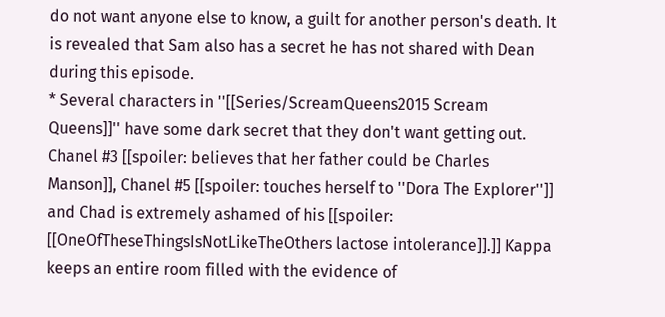do not want anyone else to know, a guilt for another person's death. It is revealed that Sam also has a secret he has not shared with Dean during this episode.
* Several characters in ''[[Series/ScreamQueens2015 Scream Queens]]'' have some dark secret that they don't want getting out. Chanel #3 [[spoiler: believes that her father could be Charles Manson]], Chanel #5 [[spoiler: touches herself to ''Dora The Explorer'']] and Chad is extremely ashamed of his [[spoiler: [[OneOfTheseThingsIsNotLikeTheOthers lactose intolerance]].]] Kappa keeps an entire room filled with the evidence of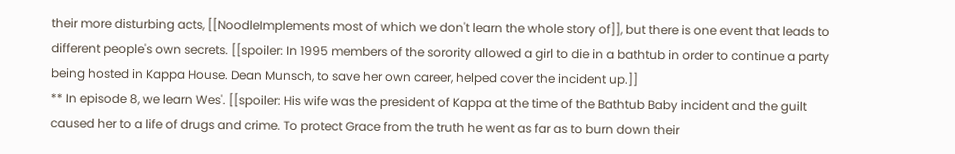their more disturbing acts, [[NoodleImplements most of which we don't learn the whole story of]], but there is one event that leads to different people's own secrets. [[spoiler: In 1995 members of the sorority allowed a girl to die in a bathtub in order to continue a party being hosted in Kappa House. Dean Munsch, to save her own career, helped cover the incident up.]]
** In episode 8, we learn Wes'. [[spoiler: His wife was the president of Kappa at the time of the Bathtub Baby incident and the guilt caused her to a life of drugs and crime. To protect Grace from the truth he went as far as to burn down their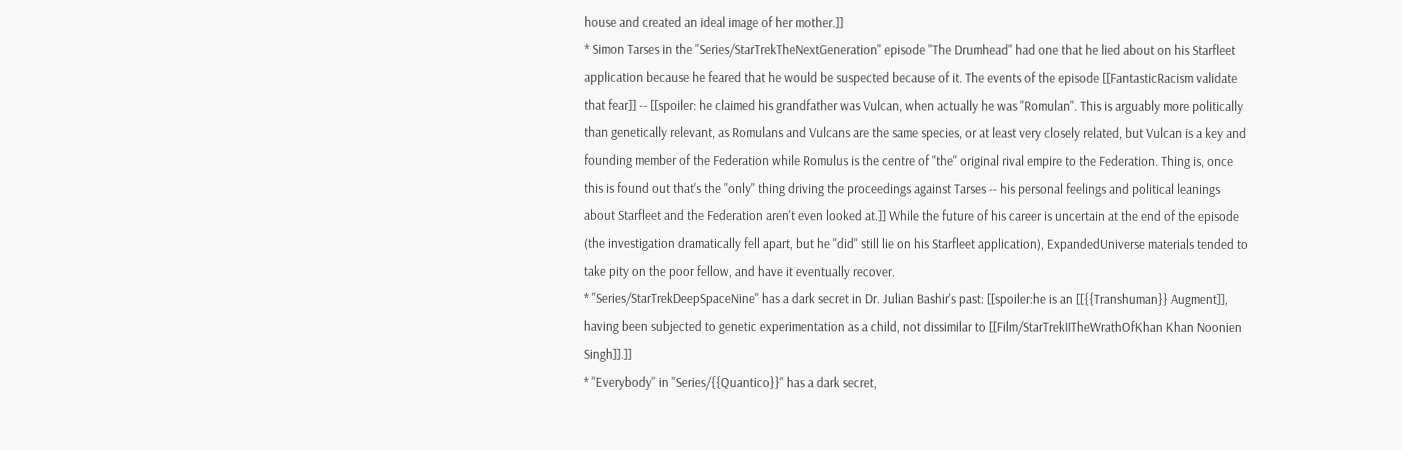house and created an ideal image of her mother.]]
* Simon Tarses in the ''Series/StarTrekTheNextGeneration'' episode ''The Drumhead'' had one that he lied about on his Starfleet application because he feared that he would be suspected because of it. The events of the episode [[FantasticRacism validate that fear]] -- [[spoiler: he claimed his grandfather was Vulcan, when actually he was ''Romulan''. This is arguably more politically than genetically relevant, as Romulans and Vulcans are the same species, or at least very closely related, but Vulcan is a key and founding member of the Federation while Romulus is the centre of ''the'' original rival empire to the Federation. Thing is, once this is found out that's the ''only'' thing driving the proceedings against Tarses -- his personal feelings and political leanings about Starfleet and the Federation aren't even looked at.]] While the future of his career is uncertain at the end of the episode (the investigation dramatically fell apart, but he ''did'' still lie on his Starfleet application), ExpandedUniverse materials tended to take pity on the poor fellow, and have it eventually recover.
* ''Series/StarTrekDeepSpaceNine'' has a dark secret in Dr. Julian Bashir's past: [[spoiler:he is an [[{{Transhuman}} Augment]], having been subjected to genetic experimentation as a child, not dissimilar to [[Film/StarTrekIITheWrathOfKhan Khan Noonien Singh]].]]
* ''Everybody'' in ''Series/{{Quantico}}'' has a dark secret,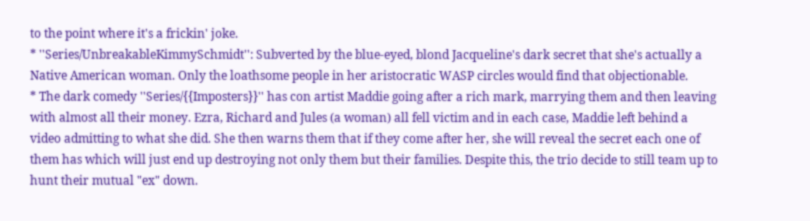to the point where it's a frickin' joke.
* ''Series/UnbreakableKimmySchmidt'': Subverted by the blue-eyed, blond Jacqueline's dark secret that she's actually a Native American woman. Only the loathsome people in her aristocratic WASP circles would find that objectionable.
* The dark comedy ''Series/{{Imposters}}'' has con artist Maddie going after a rich mark, marrying them and then leaving with almost all their money. Ezra, Richard and Jules (a woman) all fell victim and in each case, Maddie left behind a video admitting to what she did. She then warns them that if they come after her, she will reveal the secret each one of them has which will just end up destroying not only them but their families. Despite this, the trio decide to still team up to hunt their mutual "ex" down.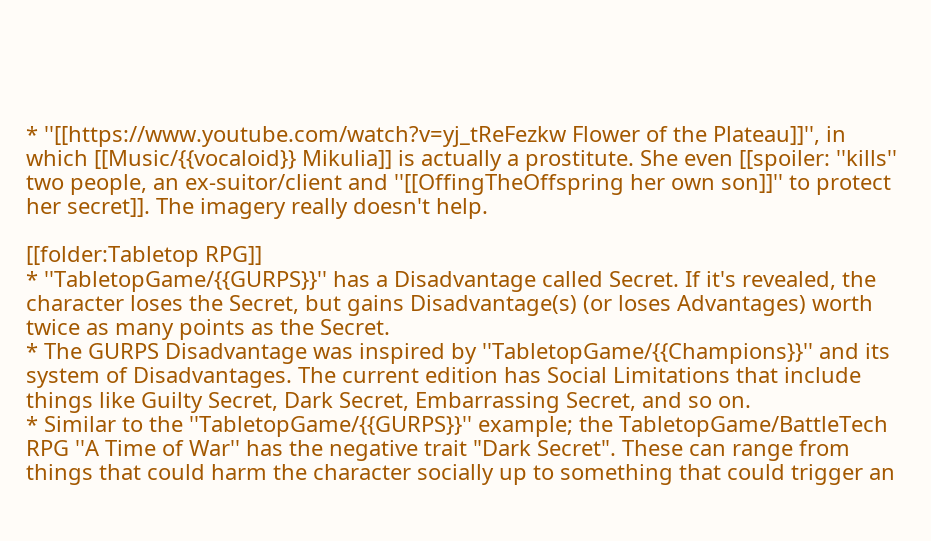* ''[[https://www.youtube.com/watch?v=yj_tReFezkw Flower of the Plateau]]'', in which [[Music/{{vocaloid}} Mikulia]] is actually a prostitute. She even [[spoiler: ''kills'' two people, an ex-suitor/client and ''[[OffingTheOffspring her own son]]'' to protect her secret]]. The imagery really doesn't help.

[[folder:Tabletop RPG]]
* ''TabletopGame/{{GURPS}}'' has a Disadvantage called Secret. If it's revealed, the character loses the Secret, but gains Disadvantage(s) (or loses Advantages) worth twice as many points as the Secret.
* The GURPS Disadvantage was inspired by ''TabletopGame/{{Champions}}'' and its system of Disadvantages. The current edition has Social Limitations that include things like Guilty Secret, Dark Secret, Embarrassing Secret, and so on.
* Similar to the ''TabletopGame/{{GURPS}}'' example; the TabletopGame/BattleTech RPG ''A Time of War'' has the negative trait "Dark Secret". These can range from things that could harm the character socially up to something that could trigger an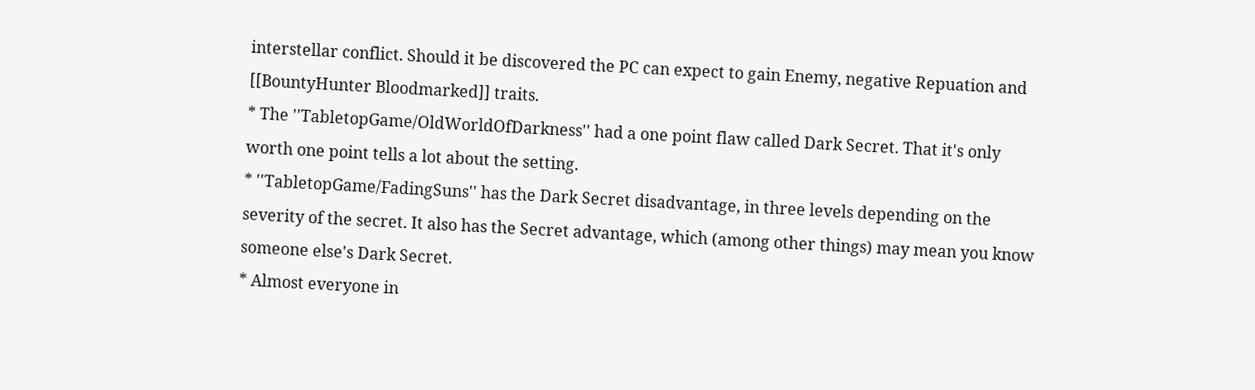interstellar conflict. Should it be discovered the PC can expect to gain Enemy, negative Repuation and [[BountyHunter Bloodmarked]] traits.
* The ''TabletopGame/OldWorldOfDarkness'' had a one point flaw called Dark Secret. That it's only worth one point tells a lot about the setting.
* ''TabletopGame/FadingSuns'' has the Dark Secret disadvantage, in three levels depending on the severity of the secret. It also has the Secret advantage, which (among other things) may mean you know someone else's Dark Secret.
* Almost everyone in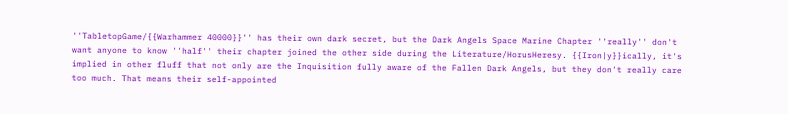''TabletopGame/{{Warhammer 40000}}'' has their own dark secret, but the Dark Angels Space Marine Chapter ''really'' don't want anyone to know ''half'' their chapter joined the other side during the Literature/HorusHeresy. {{Iron|y}}ically, it's implied in other fluff that not only are the Inquisition fully aware of the Fallen Dark Angels, but they don't really care too much. That means their self-appointed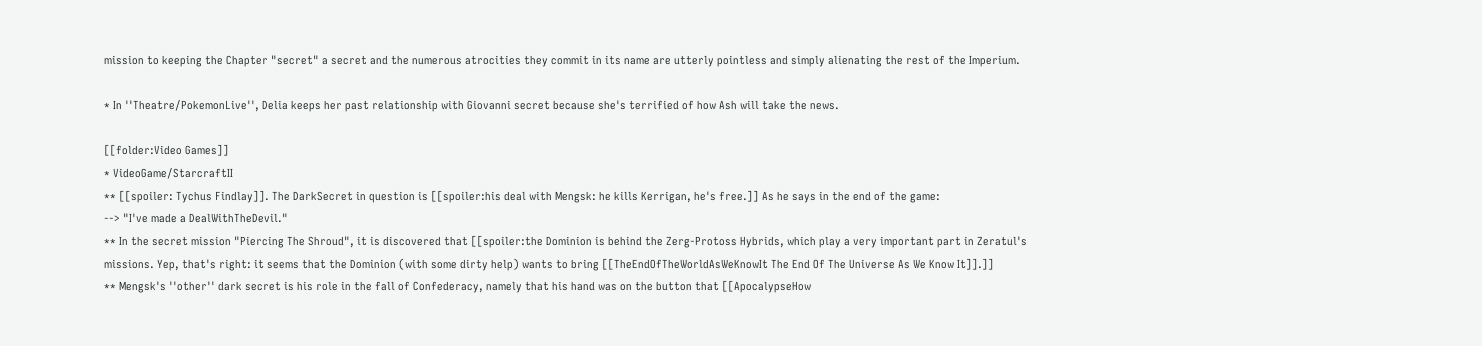mission to keeping the Chapter "secret" a secret and the numerous atrocities they commit in its name are utterly pointless and simply alienating the rest of the Imperium.

* In ''Theatre/PokemonLive'', Delia keeps her past relationship with Giovanni secret because she's terrified of how Ash will take the news.

[[folder:Video Games]]
* VideoGame/StarcraftII
** [[spoiler: Tychus Findlay]]. The DarkSecret in question is [[spoiler:his deal with Mengsk: he kills Kerrigan, he's free.]] As he says in the end of the game:
--> "I've made a DealWithTheDevil."
** In the secret mission "Piercing The Shroud", it is discovered that [[spoiler:the Dominion is behind the Zerg-Protoss Hybrids, which play a very important part in Zeratul's missions. Yep, that's right: it seems that the Dominion (with some dirty help) wants to bring [[TheEndOfTheWorldAsWeKnowIt The End Of The Universe As We Know It]].]]
** Mengsk's ''other'' dark secret is his role in the fall of Confederacy, namely that his hand was on the button that [[ApocalypseHow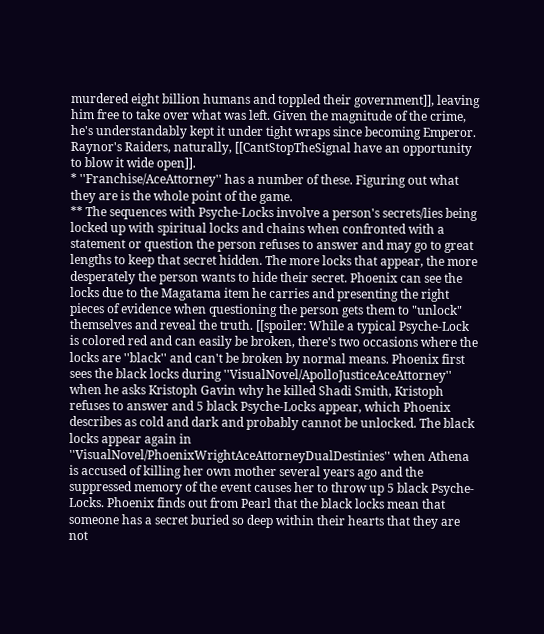murdered eight billion humans and toppled their government]], leaving him free to take over what was left. Given the magnitude of the crime, he's understandably kept it under tight wraps since becoming Emperor. Raynor's Raiders, naturally, [[CantStopTheSignal have an opportunity to blow it wide open]].
* ''Franchise/AceAttorney'' has a number of these. Figuring out what they are is the whole point of the game.
** The sequences with Psyche-Locks involve a person's secrets/lies being locked up with spiritual locks and chains when confronted with a statement or question the person refuses to answer and may go to great lengths to keep that secret hidden. The more locks that appear, the more desperately the person wants to hide their secret. Phoenix can see the locks due to the Magatama item he carries and presenting the right pieces of evidence when questioning the person gets them to "unlock" themselves and reveal the truth. [[spoiler: While a typical Psyche-Lock is colored red and can easily be broken, there's two occasions where the locks are ''black'' and can't be broken by normal means. Phoenix first sees the black locks during ''VisualNovel/ApolloJusticeAceAttorney'' when he asks Kristoph Gavin why he killed Shadi Smith, Kristoph refuses to answer and 5 black Psyche-Locks appear, which Phoenix describes as cold and dark and probably cannot be unlocked. The black locks appear again in ''VisualNovel/PhoenixWrightAceAttorneyDualDestinies'' when Athena is accused of killing her own mother several years ago and the suppressed memory of the event causes her to throw up 5 black Psyche-Locks. Phoenix finds out from Pearl that the black locks mean that someone has a secret buried so deep within their hearts that they are not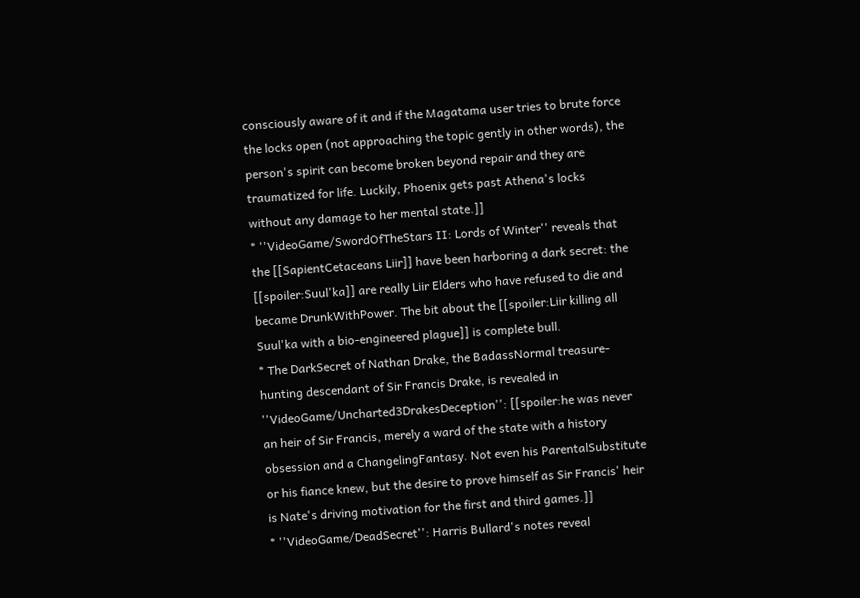consciously aware of it and if the Magatama user tries to brute force the locks open (not approaching the topic gently in other words), the person's spirit can become broken beyond repair and they are traumatized for life. Luckily, Phoenix gets past Athena's locks without any damage to her mental state.]]
* ''VideoGame/SwordOfTheStars II: Lords of Winter'' reveals that the [[SapientCetaceans Liir]] have been harboring a dark secret: the [[spoiler:Suul'ka]] are really Liir Elders who have refused to die and became DrunkWithPower. The bit about the [[spoiler:Liir killing all Suul'ka with a bio-engineered plague]] is complete bull.
* The DarkSecret of Nathan Drake, the BadassNormal treasure-hunting descendant of Sir Francis Drake, is revealed in ''VideoGame/Uncharted3DrakesDeception'': [[spoiler:he was never an heir of Sir Francis, merely a ward of the state with a history obsession and a ChangelingFantasy. Not even his ParentalSubstitute or his fiance knew, but the desire to prove himself as Sir Francis' heir is Nate's driving motivation for the first and third games.]]
* ''VideoGame/DeadSecret'': Harris Bullard's notes reveal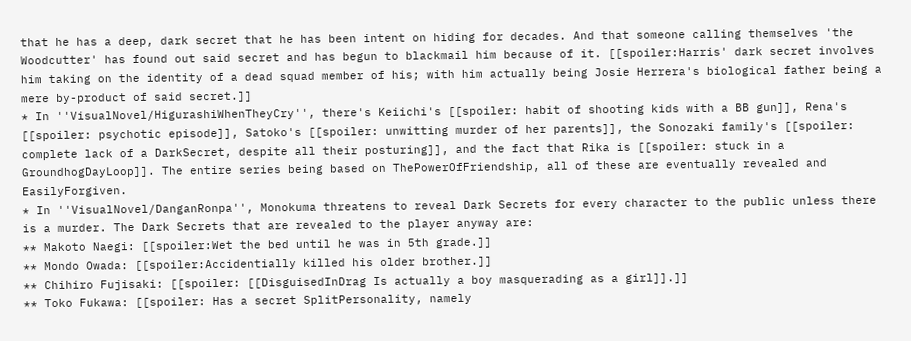that he has a deep, dark secret that he has been intent on hiding for decades. And that someone calling themselves 'the Woodcutter' has found out said secret and has begun to blackmail him because of it. [[spoiler:Harris' dark secret involves him taking on the identity of a dead squad member of his; with him actually being Josie Herrera's biological father being a mere by-product of said secret.]]
* In ''VisualNovel/HigurashiWhenTheyCry'', there's Keiichi's [[spoiler: habit of shooting kids with a BB gun]], Rena's [[spoiler: psychotic episode]], Satoko's [[spoiler: unwitting murder of her parents]], the Sonozaki family's [[spoiler: complete lack of a DarkSecret, despite all their posturing]], and the fact that Rika is [[spoiler: stuck in a GroundhogDayLoop]]. The entire series being based on ThePowerOfFriendship, all of these are eventually revealed and EasilyForgiven.
* In ''VisualNovel/DanganRonpa'', Monokuma threatens to reveal Dark Secrets for every character to the public unless there is a murder. The Dark Secrets that are revealed to the player anyway are:
** Makoto Naegi: [[spoiler:Wet the bed until he was in 5th grade.]]
** Mondo Owada: [[spoiler:Accidentially killed his older brother.]]
** Chihiro Fujisaki: [[spoiler: [[DisguisedInDrag Is actually a boy masquerading as a girl]].]]
** Toko Fukawa: [[spoiler: Has a secret SplitPersonality, namely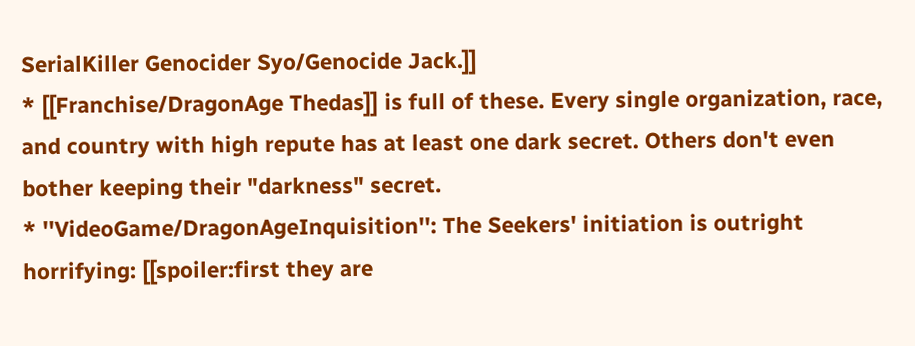SerialKiller Genocider Syo/Genocide Jack.]]
* [[Franchise/DragonAge Thedas]] is full of these. Every single organization, race, and country with high repute has at least one dark secret. Others don't even bother keeping their "darkness" secret.
* ''VideoGame/DragonAgeInquisition'': The Seekers' initiation is outright horrifying: [[spoiler:first they are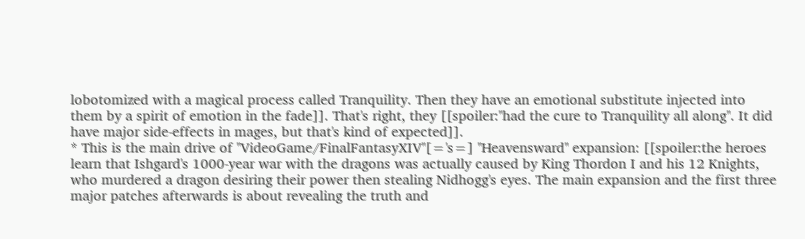lobotomized with a magical process called Tranquility. Then they have an emotional substitute injected into them by a spirit of emotion in the fade]]. That's right, they [[spoiler:''had the cure to Tranquility all along''. It did have major side-effects in mages, but that's kind of expected]].
* This is the main drive of ''VideoGame/FinalFantasyXIV''[='s=] ''Heavensward'' expansion: [[spoiler:the heroes learn that Ishgard's 1000-year war with the dragons was actually caused by King Thordon I and his 12 Knights, who murdered a dragon desiring their power then stealing Nidhogg's eyes. The main expansion and the first three major patches afterwards is about revealing the truth and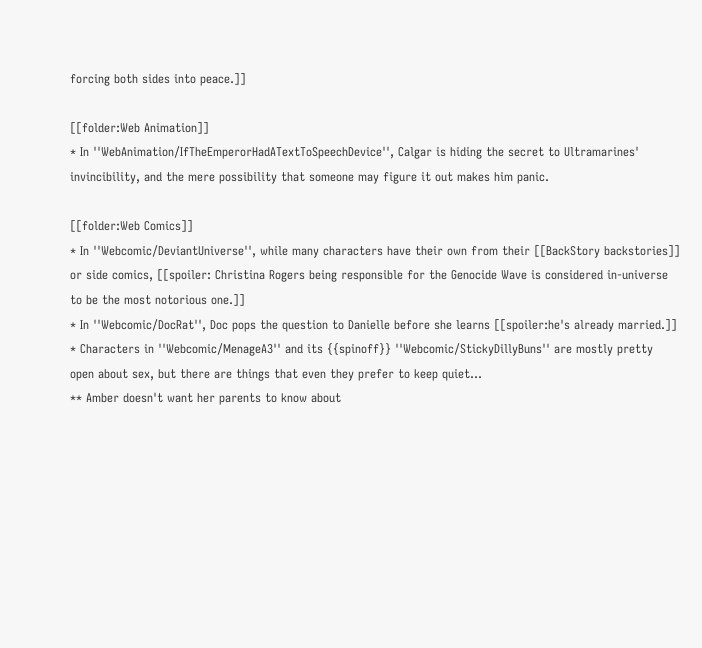forcing both sides into peace.]]

[[folder:Web Animation]]
* In ''WebAnimation/IfTheEmperorHadATextToSpeechDevice'', Calgar is hiding the secret to Ultramarines' invincibility, and the mere possibility that someone may figure it out makes him panic.

[[folder:Web Comics]]
* In ''Webcomic/DeviantUniverse'', while many characters have their own from their [[BackStory backstories]] or side comics, [[spoiler: Christina Rogers being responsible for the Genocide Wave is considered in-universe to be the most notorious one.]]
* In ''Webcomic/DocRat'', Doc pops the question to Danielle before she learns [[spoiler:he's already married.]]
* Characters in ''Webcomic/MenageA3'' and its {{spinoff}} ''Webcomic/StickyDillyBuns'' are mostly pretty open about sex, but there are things that even they prefer to keep quiet...
** Amber doesn't want her parents to know about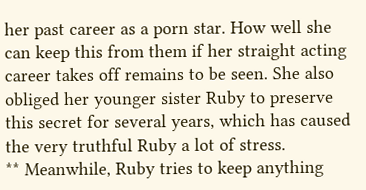her past career as a porn star. How well she can keep this from them if her straight acting career takes off remains to be seen. She also obliged her younger sister Ruby to preserve this secret for several years, which has caused the very truthful Ruby a lot of stress.
** Meanwhile, Ruby tries to keep anything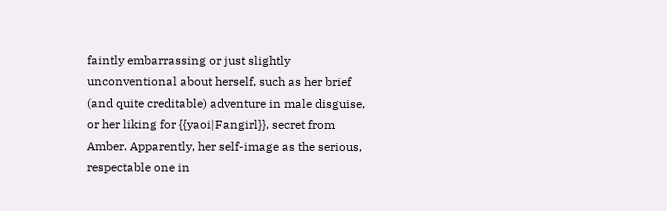faintly embarrassing or just slightly unconventional about herself, such as her brief (and quite creditable) adventure in male disguise, or her liking for {{yaoi|Fangirl}}, secret from Amber. Apparently, her self-image as the serious, respectable one in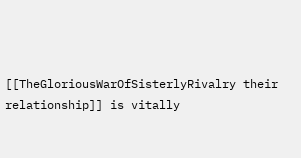[[TheGloriousWarOfSisterlyRivalry their relationship]] is vitally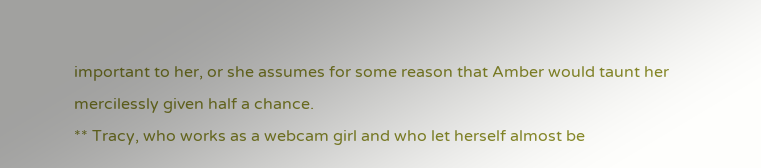important to her, or she assumes for some reason that Amber would taunt her mercilessly given half a chance.
** Tracy, who works as a webcam girl and who let herself almost be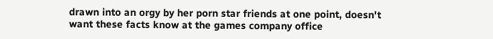drawn into an orgy by her porn star friends at one point, doesn't want these facts know at the games company office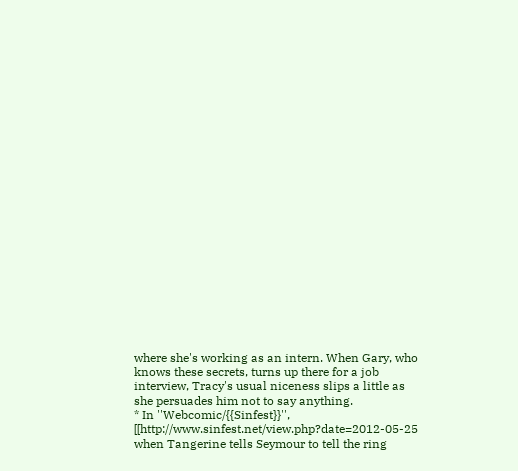where she's working as an intern. When Gary, who knows these secrets, turns up there for a job interview, Tracy's usual niceness slips a little as she persuades him not to say anything.
* In ''Webcomic/{{Sinfest}}'', [[http://www.sinfest.net/view.php?date=2012-05-25 when Tangerine tells Seymour to tell the ring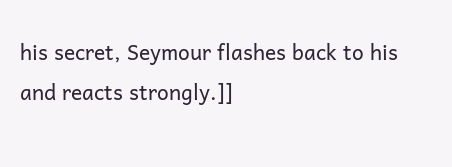his secret, Seymour flashes back to his and reacts strongly.]]